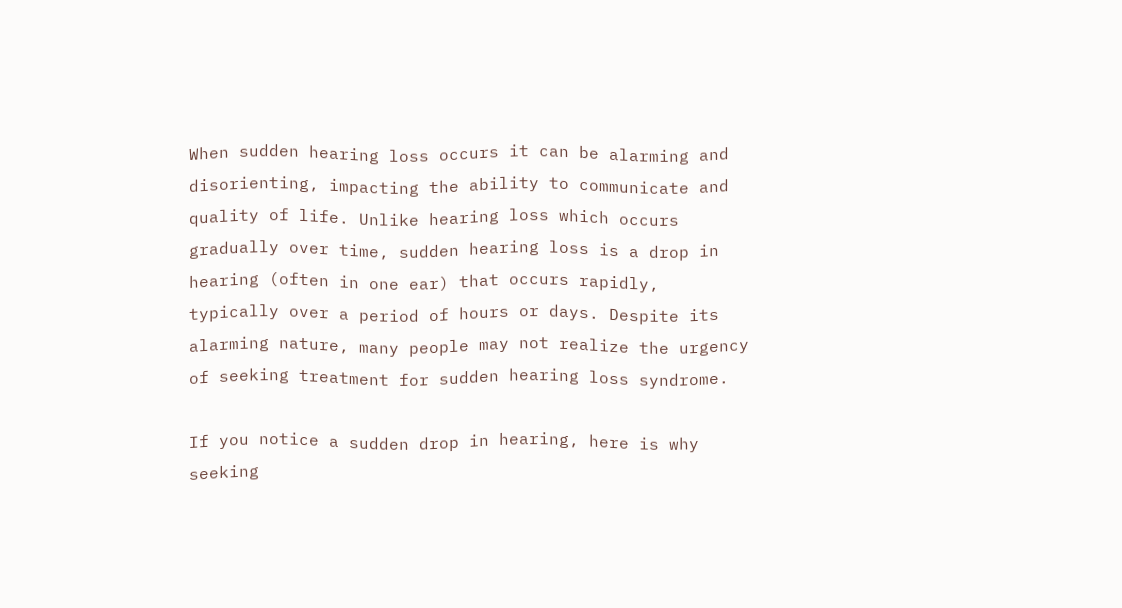When sudden hearing loss occurs it can be alarming and disorienting, impacting the ability to communicate and quality of life. Unlike hearing loss which occurs gradually over time, sudden hearing loss is a drop in hearing (often in one ear) that occurs rapidly, typically over a period of hours or days. Despite its alarming nature, many people may not realize the urgency of seeking treatment for sudden hearing loss syndrome.

If you notice a sudden drop in hearing, here is why seeking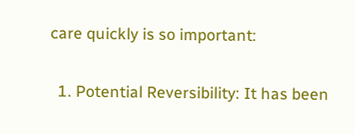care quickly is so important:

  1. Potential Reversibility: It has been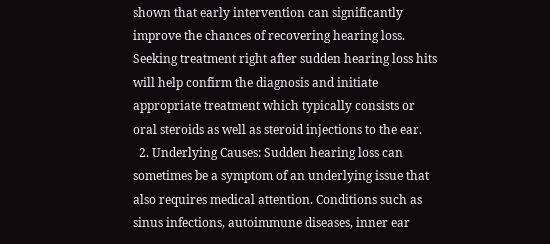shown that early intervention can significantly improve the chances of recovering hearing loss. Seeking treatment right after sudden hearing loss hits will help confirm the diagnosis and initiate appropriate treatment which typically consists or oral steroids as well as steroid injections to the ear.
  2. Underlying Causes: Sudden hearing loss can sometimes be a symptom of an underlying issue that also requires medical attention. Conditions such as sinus infections, autoimmune diseases, inner ear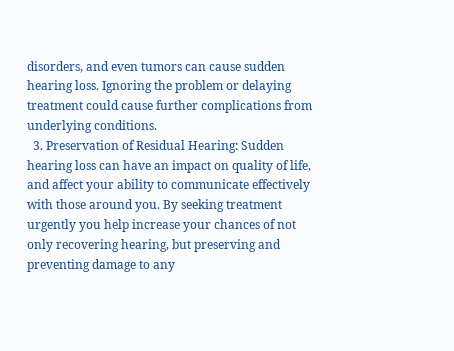disorders, and even tumors can cause sudden hearing loss. Ignoring the problem or delaying treatment could cause further complications from underlying conditions.
  3. Preservation of Residual Hearing: Sudden hearing loss can have an impact on quality of life, and affect your ability to communicate effectively with those around you. By seeking treatment urgently you help increase your chances of not only recovering hearing, but preserving and preventing damage to any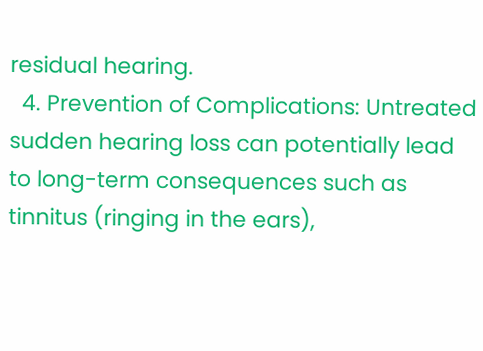residual hearing.
  4. Prevention of Complications: Untreated sudden hearing loss can potentially lead to long-term consequences such as tinnitus (ringing in the ears),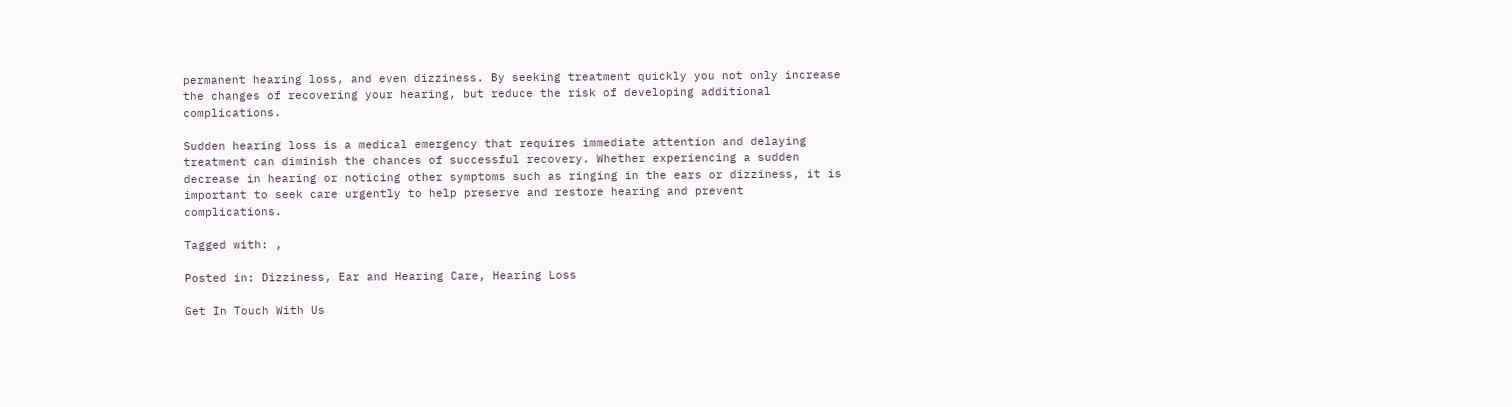permanent hearing loss, and even dizziness. By seeking treatment quickly you not only increase the changes of recovering your hearing, but reduce the risk of developing additional complications.

Sudden hearing loss is a medical emergency that requires immediate attention and delaying treatment can diminish the chances of successful recovery. Whether experiencing a sudden decrease in hearing or noticing other symptoms such as ringing in the ears or dizziness, it is important to seek care urgently to help preserve and restore hearing and prevent complications.

Tagged with: ,

Posted in: Dizziness, Ear and Hearing Care, Hearing Loss

Get In Touch With Us